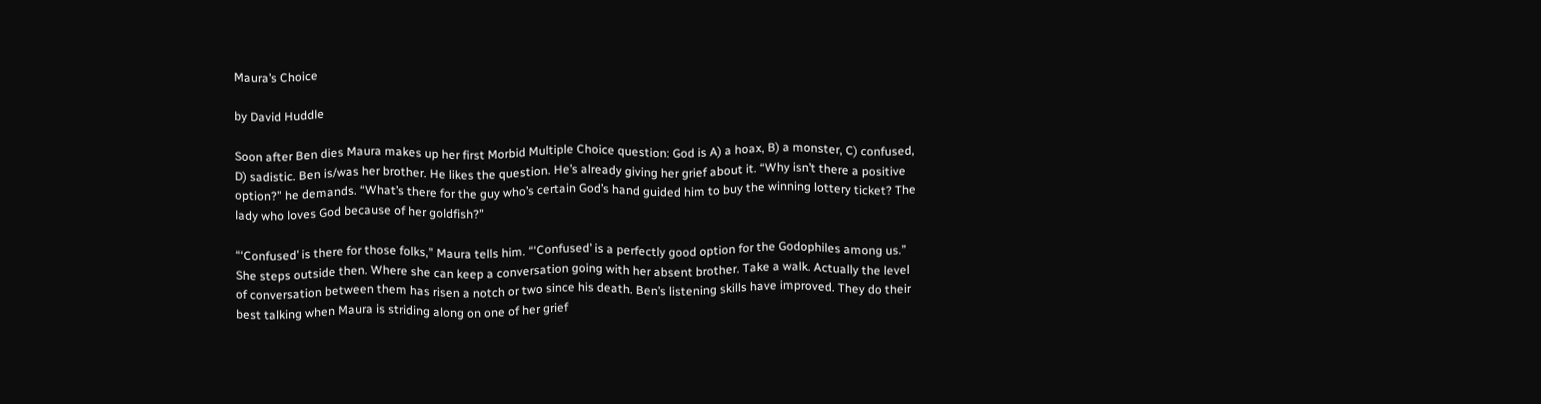Maura’s Choice

by David Huddle

Soon after Ben dies Maura makes up her first Morbid Multiple Choice question: God is A) a hoax, B) a monster, C) confused, D) sadistic. Ben is/was her brother. He likes the question. He’s already giving her grief about it. “Why isn’t there a positive option?” he demands. “What’s there for the guy who’s certain God’s hand guided him to buy the winning lottery ticket? The lady who loves God because of her goldfish?”

“‘Confused’ is there for those folks,” Maura tells him. “‘Confused’ is a perfectly good option for the Godophiles among us.” She steps outside then. Where she can keep a conversation going with her absent brother. Take a walk. Actually the level of conversation between them has risen a notch or two since his death. Ben’s listening skills have improved. They do their best talking when Maura is striding along on one of her grief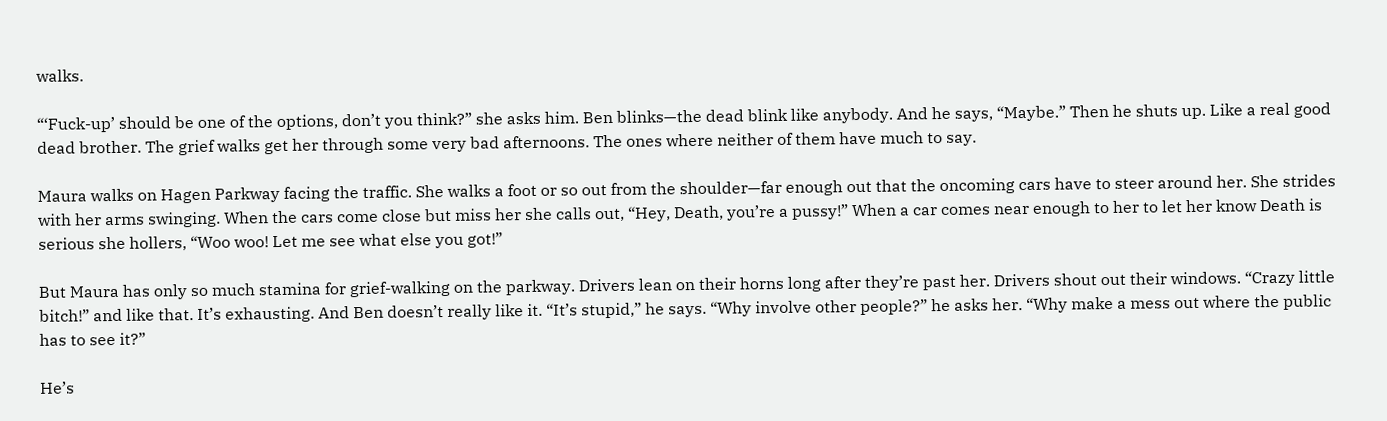walks.

“‘Fuck-up’ should be one of the options, don’t you think?” she asks him. Ben blinks—the dead blink like anybody. And he says, “Maybe.” Then he shuts up. Like a real good dead brother. The grief walks get her through some very bad afternoons. The ones where neither of them have much to say.

Maura walks on Hagen Parkway facing the traffic. She walks a foot or so out from the shoulder—far enough out that the oncoming cars have to steer around her. She strides with her arms swinging. When the cars come close but miss her she calls out, “Hey, Death, you’re a pussy!” When a car comes near enough to her to let her know Death is serious she hollers, “Woo woo! Let me see what else you got!”

But Maura has only so much stamina for grief-walking on the parkway. Drivers lean on their horns long after they’re past her. Drivers shout out their windows. “Crazy little bitch!” and like that. It’s exhausting. And Ben doesn’t really like it. “It’s stupid,” he says. “Why involve other people?” he asks her. “Why make a mess out where the public has to see it?”

He’s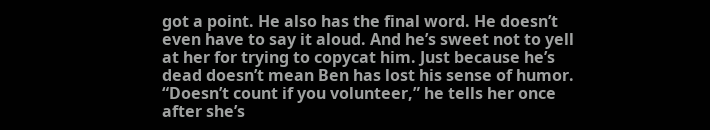got a point. He also has the final word. He doesn’t even have to say it aloud. And he’s sweet not to yell at her for trying to copycat him. Just because he’s dead doesn’t mean Ben has lost his sense of humor. “Doesn’t count if you volunteer,” he tells her once after she’s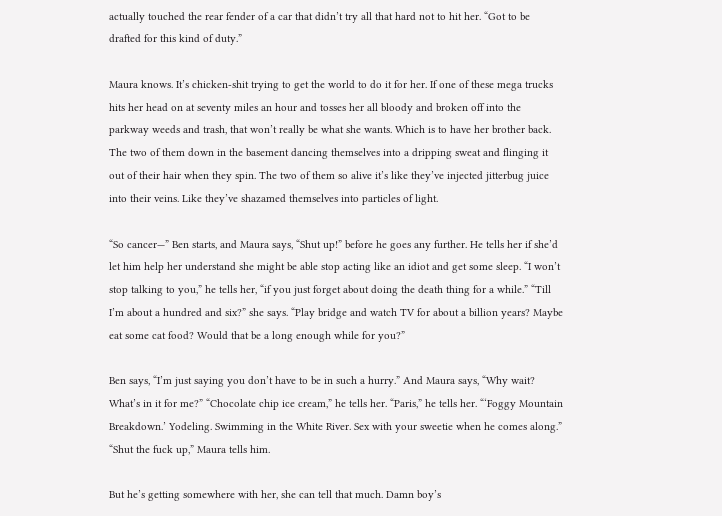actually touched the rear fender of a car that didn’t try all that hard not to hit her. “Got to be drafted for this kind of duty.”

Maura knows. It’s chicken-shit trying to get the world to do it for her. If one of these mega trucks hits her head on at seventy miles an hour and tosses her all bloody and broken off into the parkway weeds and trash, that won’t really be what she wants. Which is to have her brother back. The two of them down in the basement dancing themselves into a dripping sweat and flinging it out of their hair when they spin. The two of them so alive it’s like they’ve injected jitterbug juice into their veins. Like they’ve shazamed themselves into particles of light.

“So cancer—” Ben starts, and Maura says, “Shut up!” before he goes any further. He tells her if she’d let him help her understand she might be able stop acting like an idiot and get some sleep. “I won’t stop talking to you,” he tells her, “if you just forget about doing the death thing for a while.” “Till I’m about a hundred and six?” she says. “Play bridge and watch TV for about a billion years? Maybe eat some cat food? Would that be a long enough while for you?”

Ben says, “I’m just saying you don’t have to be in such a hurry.” And Maura says, “Why wait? What’s in it for me?” “Chocolate chip ice cream,” he tells her. “Paris,” he tells her. “‘Foggy Mountain Breakdown.’ Yodeling. Swimming in the White River. Sex with your sweetie when he comes along.” “Shut the fuck up,” Maura tells him.

But he’s getting somewhere with her, she can tell that much. Damn boy’s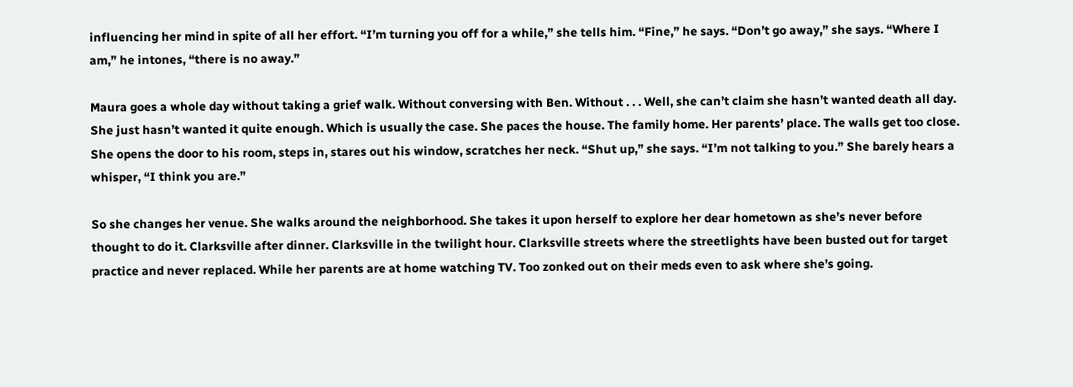influencing her mind in spite of all her effort. “I’m turning you off for a while,” she tells him. “Fine,” he says. “Don’t go away,” she says. “Where I am,” he intones, “there is no away.”

Maura goes a whole day without taking a grief walk. Without conversing with Ben. Without . . . Well, she can’t claim she hasn’t wanted death all day. She just hasn’t wanted it quite enough. Which is usually the case. She paces the house. The family home. Her parents’ place. The walls get too close. She opens the door to his room, steps in, stares out his window, scratches her neck. “Shut up,” she says. “I’m not talking to you.” She barely hears a whisper, “I think you are.”

So she changes her venue. She walks around the neighborhood. She takes it upon herself to explore her dear hometown as she’s never before thought to do it. Clarksville after dinner. Clarksville in the twilight hour. Clarksville streets where the streetlights have been busted out for target practice and never replaced. While her parents are at home watching TV. Too zonked out on their meds even to ask where she’s going.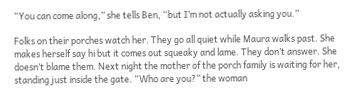“You can come along,” she tells Ben, “but I’m not actually asking you.”

Folks on their porches watch her. They go all quiet while Maura walks past. She makes herself say hi but it comes out squeaky and lame. They don’t answer. She doesn’t blame them. Next night the mother of the porch family is waiting for her, standing just inside the gate. “Who are you?” the woman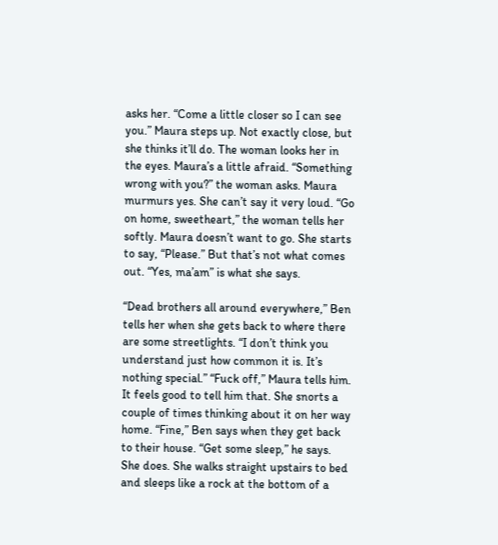asks her. “Come a little closer so I can see you.” Maura steps up. Not exactly close, but she thinks it’ll do. The woman looks her in the eyes. Maura’s a little afraid. “Something wrong with you?” the woman asks. Maura murmurs yes. She can’t say it very loud. “Go on home, sweetheart,” the woman tells her softly. Maura doesn’t want to go. She starts to say, “Please.” But that’s not what comes out. “Yes, ma’am” is what she says.

“Dead brothers all around everywhere,” Ben tells her when she gets back to where there are some streetlights. “I don’t think you understand just how common it is. It’s nothing special.” “Fuck off,” Maura tells him. It feels good to tell him that. She snorts a couple of times thinking about it on her way home. “Fine,” Ben says when they get back to their house. “Get some sleep,” he says. She does. She walks straight upstairs to bed and sleeps like a rock at the bottom of a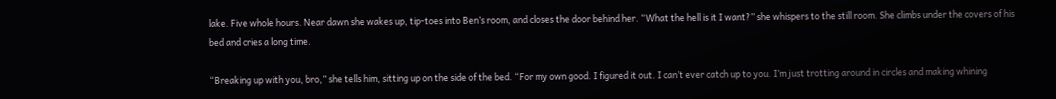lake. Five whole hours. Near dawn she wakes up, tip-toes into Ben’s room, and closes the door behind her. “What the hell is it I want?” she whispers to the still room. She climbs under the covers of his bed and cries a long time.

“Breaking up with you, bro,” she tells him, sitting up on the side of the bed. “For my own good. I figured it out. I can’t ever catch up to you. I’m just trotting around in circles and making whining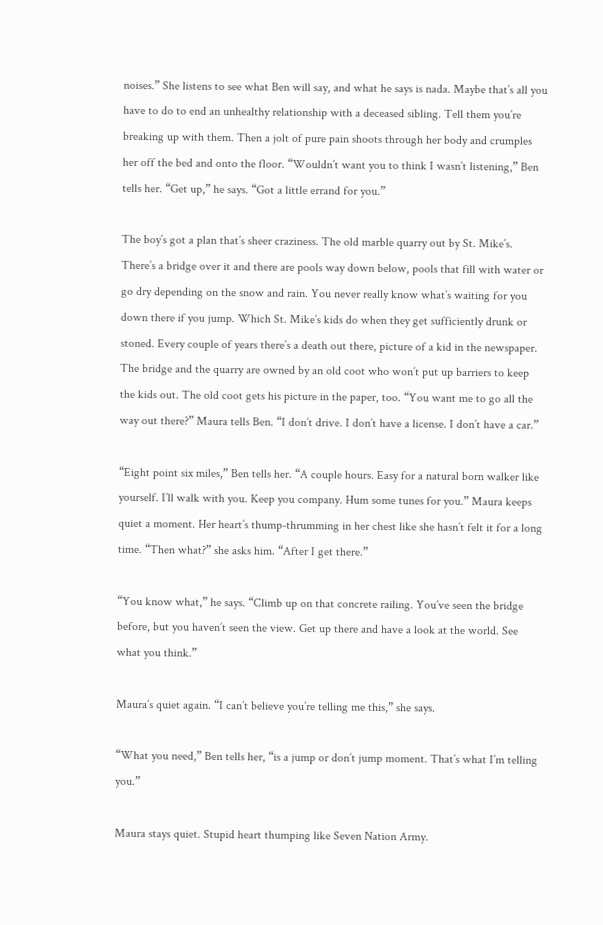noises.” She listens to see what Ben will say, and what he says is nada. Maybe that’s all you have to do to end an unhealthy relationship with a deceased sibling. Tell them you’re breaking up with them. Then a jolt of pure pain shoots through her body and crumples her off the bed and onto the floor. “Wouldn’t want you to think I wasn’t listening,” Ben tells her. “Get up,” he says. “Got a little errand for you.”

The boy’s got a plan that’s sheer craziness. The old marble quarry out by St. Mike’s. There’s a bridge over it and there are pools way down below, pools that fill with water or go dry depending on the snow and rain. You never really know what’s waiting for you down there if you jump. Which St. Mike’s kids do when they get sufficiently drunk or stoned. Every couple of years there’s a death out there, picture of a kid in the newspaper. The bridge and the quarry are owned by an old coot who won’t put up barriers to keep the kids out. The old coot gets his picture in the paper, too. “You want me to go all the way out there?” Maura tells Ben. “I don’t drive. I don’t have a license. I don’t have a car.”

“Eight point six miles,” Ben tells her. “A couple hours. Easy for a natural born walker like yourself. I’ll walk with you. Keep you company. Hum some tunes for you.” Maura keeps quiet a moment. Her heart’s thump-thrumming in her chest like she hasn’t felt it for a long time. “Then what?” she asks him. “After I get there.”

“You know what,” he says. “Climb up on that concrete railing. You’ve seen the bridge before, but you haven’t seen the view. Get up there and have a look at the world. See what you think.”

Maura’s quiet again. “I can’t believe you’re telling me this,” she says.

“What you need,” Ben tells her, “is a jump or don’t jump moment. That’s what I’m telling you.”

Maura stays quiet. Stupid heart thumping like Seven Nation Army.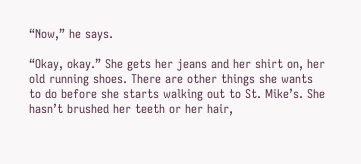“Now,” he says.

“Okay, okay.” She gets her jeans and her shirt on, her old running shoes. There are other things she wants to do before she starts walking out to St. Mike’s. She hasn’t brushed her teeth or her hair,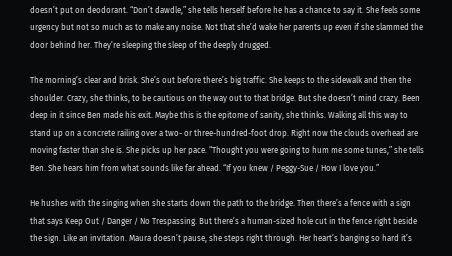doesn’t put on deodorant. “Don’t dawdle,” she tells herself before he has a chance to say it. She feels some urgency but not so much as to make any noise. Not that she’d wake her parents up even if she slammed the door behind her. They’re sleeping the sleep of the deeply drugged.

The morning’s clear and brisk. She’s out before there’s big traffic. She keeps to the sidewalk and then the shoulder. Crazy, she thinks, to be cautious on the way out to that bridge. But she doesn’t mind crazy. Been deep in it since Ben made his exit. Maybe this is the epitome of sanity, she thinks. Walking all this way to stand up on a concrete railing over a two- or three-hundred-foot drop. Right now the clouds overhead are moving faster than she is. She picks up her pace. “Thought you were going to hum me some tunes,” she tells Ben. She hears him from what sounds like far ahead. “If you knew / Peggy-Sue / How I love you.”

He hushes with the singing when she starts down the path to the bridge. Then there’s a fence with a sign that says Keep Out / Danger / No Trespassing. But there’s a human-sized hole cut in the fence right beside the sign. Like an invitation. Maura doesn’t pause, she steps right through. Her heart’s banging so hard it’s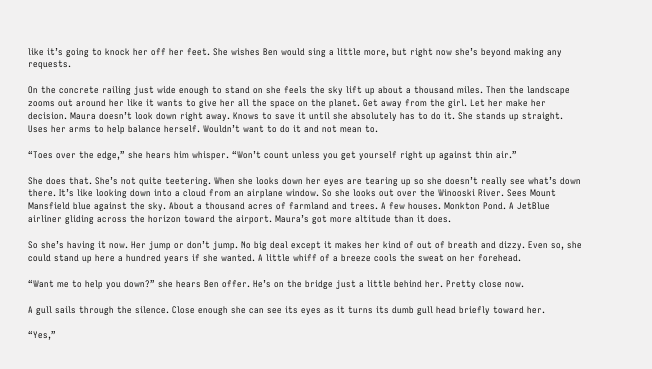like it’s going to knock her off her feet. She wishes Ben would sing a little more, but right now she’s beyond making any requests.

On the concrete railing just wide enough to stand on she feels the sky lift up about a thousand miles. Then the landscape zooms out around her like it wants to give her all the space on the planet. Get away from the girl. Let her make her decision. Maura doesn’t look down right away. Knows to save it until she absolutely has to do it. She stands up straight. Uses her arms to help balance herself. Wouldn’t want to do it and not mean to.

“Toes over the edge,” she hears him whisper. “Won’t count unless you get yourself right up against thin air.”

She does that. She’s not quite teetering. When she looks down her eyes are tearing up so she doesn’t really see what’s down there. It’s like looking down into a cloud from an airplane window. So she looks out over the Winooski River. Sees Mount Mansfield blue against the sky. About a thousand acres of farmland and trees. A few houses. Monkton Pond. A JetBlue airliner gliding across the horizon toward the airport. Maura’s got more altitude than it does.

So she’s having it now. Her jump or don’t jump. No big deal except it makes her kind of out of breath and dizzy. Even so, she could stand up here a hundred years if she wanted. A little whiff of a breeze cools the sweat on her forehead.

“Want me to help you down?” she hears Ben offer. He’s on the bridge just a little behind her. Pretty close now.

A gull sails through the silence. Close enough she can see its eyes as it turns its dumb gull head briefly toward her.

“Yes,”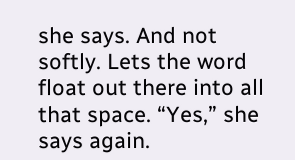she says. And not softly. Lets the word float out there into all that space. “Yes,” she says again.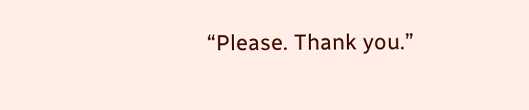“Please. Thank you.”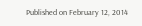Published on February 12, 2014